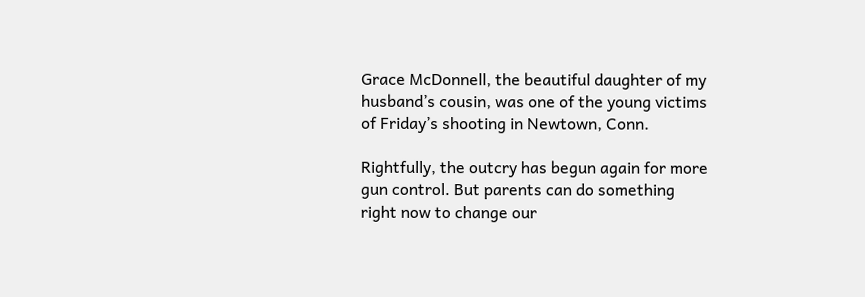Grace McDonnell, the beautiful daughter of my husband’s cousin, was one of the young victims of Friday’s shooting in Newtown, Conn.

Rightfully, the outcry has begun again for more gun control. But parents can do something right now to change our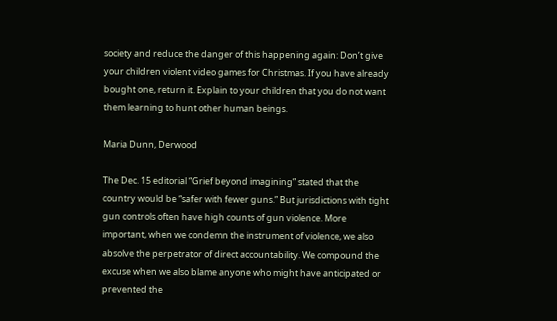society and reduce the danger of this happening again: Don’t give your children violent video games for Christmas. If you have already bought one, return it. Explain to your children that you do not want them learning to hunt other human beings.

Maria Dunn, Derwood

The Dec. 15 editorial “Grief beyond imagining” stated that the country would be “safer with fewer guns.” But jurisdictions with tight gun controls often have high counts of gun violence. More important, when we condemn the instrument of violence, we also absolve the perpetrator of direct accountability. We compound the excuse when we also blame anyone who might have anticipated or prevented the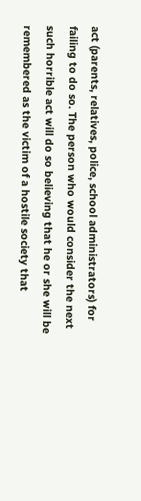act (parents, relatives, police, school administrators) for failing to do so. The person who would consider the next such horrible act will do so believing that he or she will be remembered as the victim of a hostile society that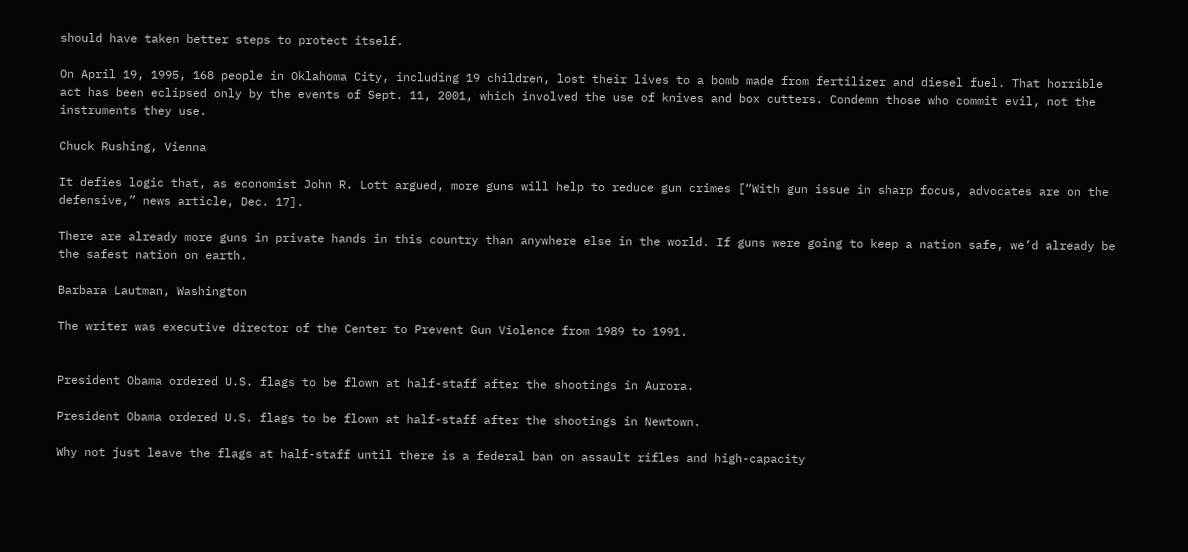should have taken better steps to protect itself.

On April 19, 1995, 168 people in Oklahoma City, including 19 children, lost their lives to a bomb made from fertilizer and diesel fuel. That horrible act has been eclipsed only by the events of Sept. 11, 2001, which involved the use of knives and box cutters. Condemn those who commit evil, not the instruments they use.

Chuck Rushing, Vienna

It defies logic that, as economist John R. Lott argued, more guns will help to reduce gun crimes [“With gun issue in sharp focus, advocates are on the defensive,” news article, Dec. 17].

There are already more guns in private hands in this country than anywhere else in the world. If guns were going to keep a nation safe, we’d already be the safest nation on earth.

Barbara Lautman, Washington

The writer was executive director of the Center to Prevent Gun Violence from 1989 to 1991.


President Obama ordered U.S. flags to be flown at half-staff after the shootings in Aurora.

President Obama ordered U.S. flags to be flown at half-staff after the shootings in Newtown.

Why not just leave the flags at half-staff until there is a federal ban on assault rifles and high-capacity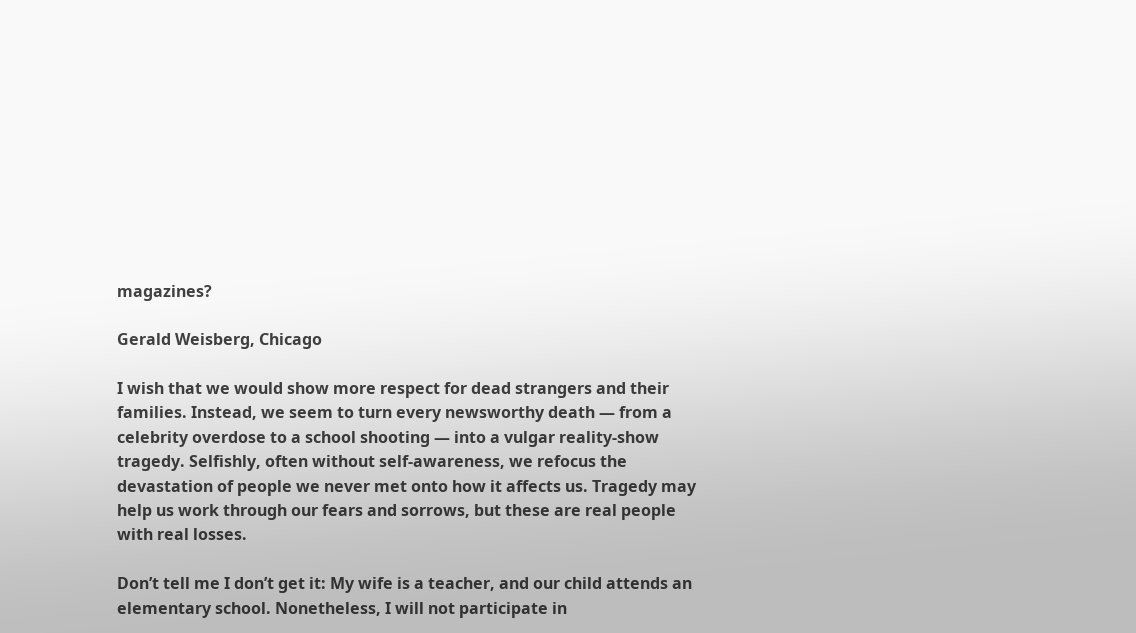magazines?

Gerald Weisberg, Chicago

I wish that we would show more respect for dead strangers and their families. Instead, we seem to turn every newsworthy death — from a celebrity overdose to a school shooting — into a vulgar reality-show tragedy. Selfishly, often without self-awareness, we refocus the devastation of people we never met onto how it affects us. Tragedy may help us work through our fears and sorrows, but these are real people with real losses.

Don’t tell me I don’t get it: My wife is a teacher, and our child attends an elementary school. Nonetheless, I will not participate in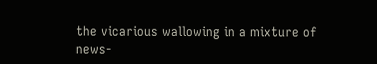the vicarious wallowing in a mixture of news-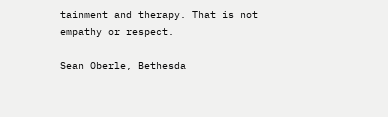tainment and therapy. That is not empathy or respect.

Sean Oberle, Bethesda